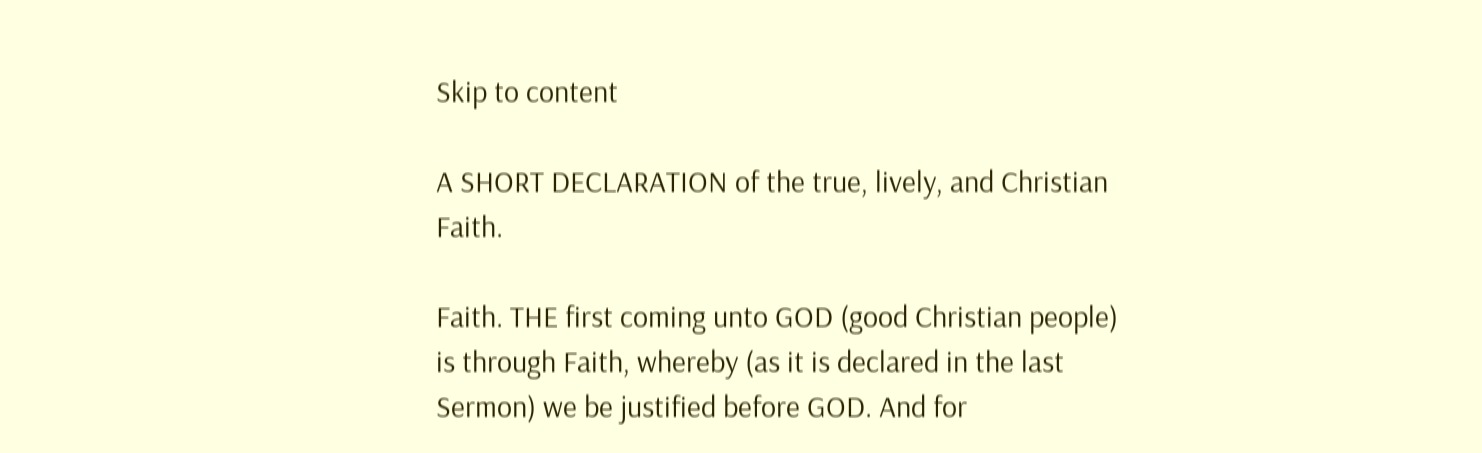Skip to content

A SHORT DECLARATION of the true, lively, and Christian Faith.

Faith. THE first coming unto GOD (good Christian people) is through Faith, whereby (as it is declared in the last Sermon) we be justified before GOD. And for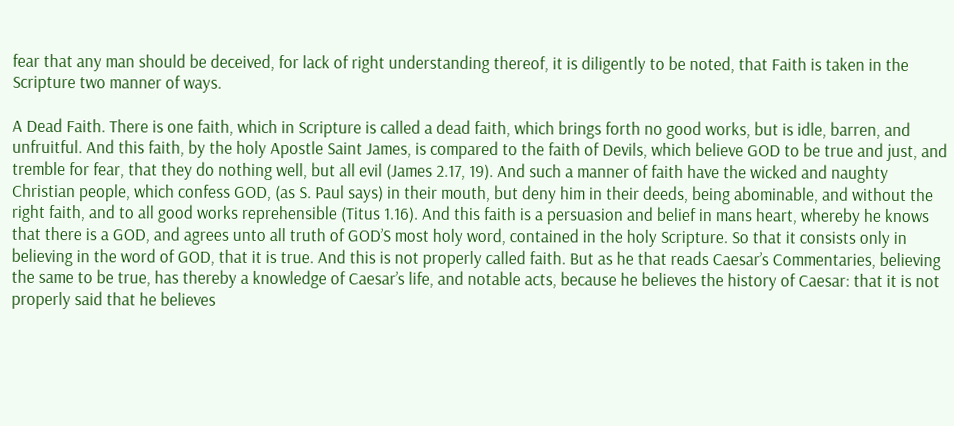fear that any man should be deceived, for lack of right understanding thereof, it is diligently to be noted, that Faith is taken in the Scripture two manner of ways.

A Dead Faith. There is one faith, which in Scripture is called a dead faith, which brings forth no good works, but is idle, barren, and unfruitful. And this faith, by the holy Apostle Saint James, is compared to the faith of Devils, which believe GOD to be true and just, and tremble for fear, that they do nothing well, but all evil (James 2.17, 19). And such a manner of faith have the wicked and naughty Christian people, which confess GOD, (as S. Paul says) in their mouth, but deny him in their deeds, being abominable, and without the right faith, and to all good works reprehensible (Titus 1.16). And this faith is a persuasion and belief in mans heart, whereby he knows that there is a GOD, and agrees unto all truth of GOD’S most holy word, contained in the holy Scripture. So that it consists only in believing in the word of GOD, that it is true. And this is not properly called faith. But as he that reads Caesar’s Commentaries, believing the same to be true, has thereby a knowledge of Caesar’s life, and notable acts, because he believes the history of Caesar: that it is not properly said that he believes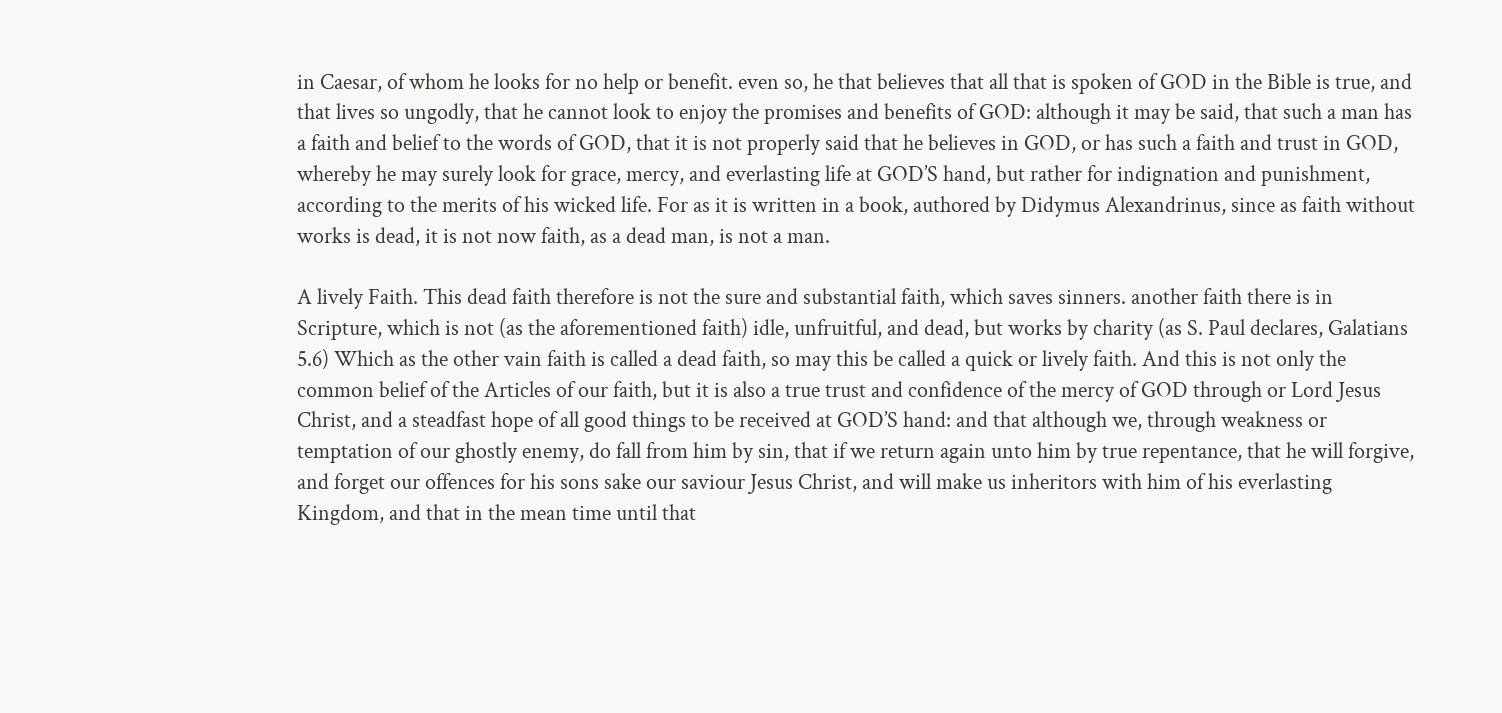in Caesar, of whom he looks for no help or benefit. even so, he that believes that all that is spoken of GOD in the Bible is true, and that lives so ungodly, that he cannot look to enjoy the promises and benefits of GOD: although it may be said, that such a man has a faith and belief to the words of GOD, that it is not properly said that he believes in GOD, or has such a faith and trust in GOD, whereby he may surely look for grace, mercy, and everlasting life at GOD’S hand, but rather for indignation and punishment, according to the merits of his wicked life. For as it is written in a book, authored by Didymus Alexandrinus, since as faith without works is dead, it is not now faith, as a dead man, is not a man.

A lively Faith. This dead faith therefore is not the sure and substantial faith, which saves sinners. another faith there is in Scripture, which is not (as the aforementioned faith) idle, unfruitful, and dead, but works by charity (as S. Paul declares, Galatians 5.6) Which as the other vain faith is called a dead faith, so may this be called a quick or lively faith. And this is not only the common belief of the Articles of our faith, but it is also a true trust and confidence of the mercy of GOD through or Lord Jesus Christ, and a steadfast hope of all good things to be received at GOD’S hand: and that although we, through weakness or temptation of our ghostly enemy, do fall from him by sin, that if we return again unto him by true repentance, that he will forgive, and forget our offences for his sons sake our saviour Jesus Christ, and will make us inheritors with him of his everlasting Kingdom, and that in the mean time until that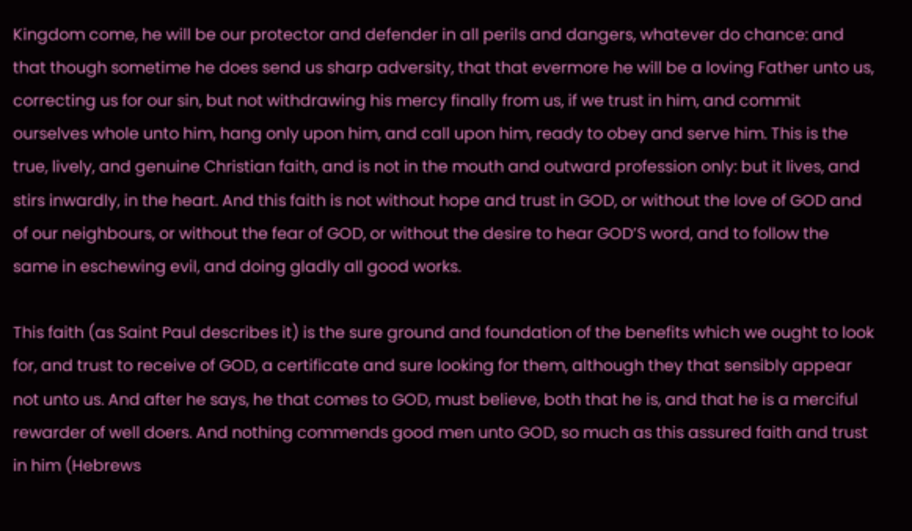Kingdom come, he will be our protector and defender in all perils and dangers, whatever do chance: and that though sometime he does send us sharp adversity, that that evermore he will be a loving Father unto us, correcting us for our sin, but not withdrawing his mercy finally from us, if we trust in him, and commit ourselves whole unto him, hang only upon him, and call upon him, ready to obey and serve him. This is the true, lively, and genuine Christian faith, and is not in the mouth and outward profession only: but it lives, and stirs inwardly, in the heart. And this faith is not without hope and trust in GOD, or without the love of GOD and of our neighbours, or without the fear of GOD, or without the desire to hear GOD’S word, and to follow the same in eschewing evil, and doing gladly all good works.

This faith (as Saint Paul describes it) is the sure ground and foundation of the benefits which we ought to look for, and trust to receive of GOD, a certificate and sure looking for them, although they that sensibly appear not unto us. And after he says, he that comes to GOD, must believe, both that he is, and that he is a merciful rewarder of well doers. And nothing commends good men unto GOD, so much as this assured faith and trust in him (Hebrews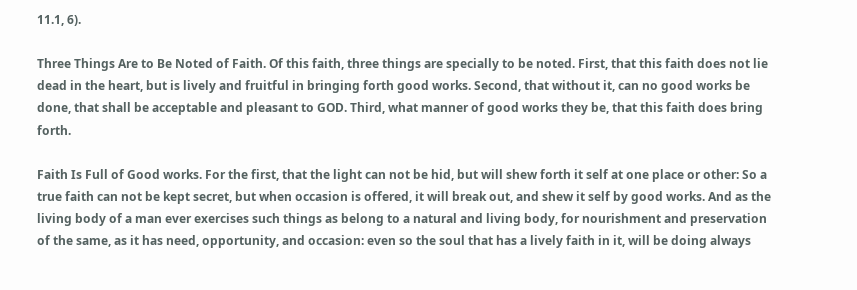11.1, 6).

Three Things Are to Be Noted of Faith. Of this faith, three things are specially to be noted. First, that this faith does not lie dead in the heart, but is lively and fruitful in bringing forth good works. Second, that without it, can no good works be done, that shall be acceptable and pleasant to GOD. Third, what manner of good works they be, that this faith does bring forth.

Faith Is Full of Good works. For the first, that the light can not be hid, but will shew forth it self at one place or other: So a true faith can not be kept secret, but when occasion is offered, it will break out, and shew it self by good works. And as the living body of a man ever exercises such things as belong to a natural and living body, for nourishment and preservation of the same, as it has need, opportunity, and occasion: even so the soul that has a lively faith in it, will be doing always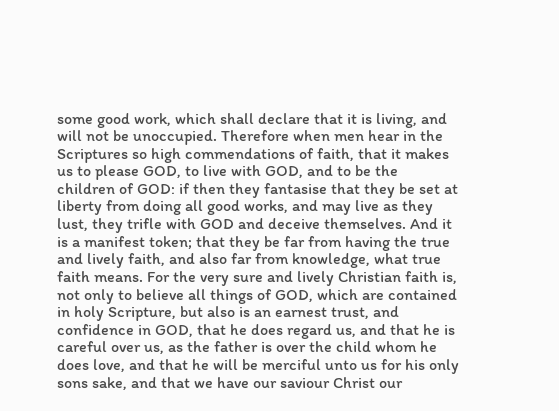some good work, which shall declare that it is living, and will not be unoccupied. Therefore when men hear in the Scriptures so high commendations of faith, that it makes us to please GOD, to live with GOD, and to be the children of GOD: if then they fantasise that they be set at liberty from doing all good works, and may live as they lust, they trifle with GOD and deceive themselves. And it is a manifest token; that they be far from having the true and lively faith, and also far from knowledge, what true faith means. For the very sure and lively Christian faith is, not only to believe all things of GOD, which are contained in holy Scripture, but also is an earnest trust, and confidence in GOD, that he does regard us, and that he is careful over us, as the father is over the child whom he does love, and that he will be merciful unto us for his only sons sake, and that we have our saviour Christ our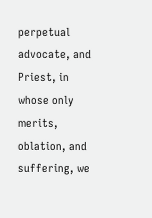perpetual advocate, and Priest, in whose only merits, oblation, and suffering, we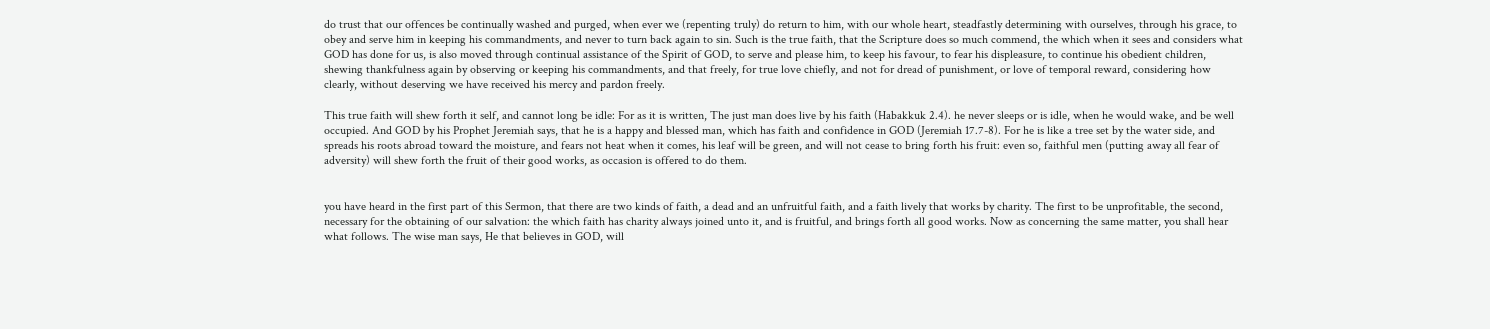do trust that our offences be continually washed and purged, when ever we (repenting truly) do return to him, with our whole heart, steadfastly determining with ourselves, through his grace, to obey and serve him in keeping his commandments, and never to turn back again to sin. Such is the true faith, that the Scripture does so much commend, the which when it sees and considers what GOD has done for us, is also moved through continual assistance of the Spirit of GOD, to serve and please him, to keep his favour, to fear his displeasure, to continue his obedient children, shewing thankfulness again by observing or keeping his commandments, and that freely, for true love chiefly, and not for dread of punishment, or love of temporal reward, considering how clearly, without deserving we have received his mercy and pardon freely.

This true faith will shew forth it self, and cannot long be idle: For as it is written, The just man does live by his faith (Habakkuk 2.4). he never sleeps or is idle, when he would wake, and be well occupied. And GOD by his Prophet Jeremiah says, that he is a happy and blessed man, which has faith and confidence in GOD (Jeremiah 17.7-8). For he is like a tree set by the water side, and spreads his roots abroad toward the moisture, and fears not heat when it comes, his leaf will be green, and will not cease to bring forth his fruit: even so, faithful men (putting away all fear of adversity) will shew forth the fruit of their good works, as occasion is offered to do them.


you have heard in the first part of this Sermon, that there are two kinds of faith, a dead and an unfruitful faith, and a faith lively that works by charity. The first to be unprofitable, the second, necessary for the obtaining of our salvation: the which faith has charity always joined unto it, and is fruitful, and brings forth all good works. Now as concerning the same matter, you shall hear what follows. The wise man says, He that believes in GOD, will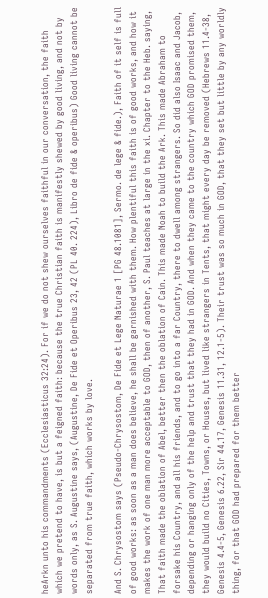heArkn unto his commandments (Ecclesiasticus 32:24). For if we do not shew ourselves faithful in our conversation, the faith which we pretend to have, is but a feigned faith: because the true Christian faith is manifestly shewed by good living, and not by words only, as S. Augustine says, (Augustine, De Fide et Operibus 23, 42 (PL 40. 224), Libro de fide & operibus) Good living cannot be separated from true faith, which works by love.

And S. Chrysostom says (Pseudo-Chrysostom, De Fide et Lege Naturae 1 [PG 48.1081], Sermo. de lege & fide.), Faith of it self is full of good works: as soon as a man does believe, he shall be garnished with them. How plentiful this faith is of good works, and how it makes the work of one man more acceptable to GOD, then of another, S. Paul teaches at large in the xi. Chapter to the Heb. saying, That faith made the oblation of Abel, better then the oblation of Cain. This made Noah to build the Ark. This made Abraham to forsake his Country, and all his friends, and to go into a far Country, there to dwell among strangers. So did also Isaac and Jacob, depending or hanging only of the help and trust that they had in GOD. And when they came to the country which GOD promised them, they would build no Cities, Towns, or Houses, but lived like strangers in Tents, that might every day be removed (Hebrews 11.4-38, Genesis 4.4-5, Genesis 6.22, Sir 44.17, Genesis 11.31, 12.1-5). Their trust was so much in GOD, that they set but little by any worldly thing, for that GOD had prepared for them better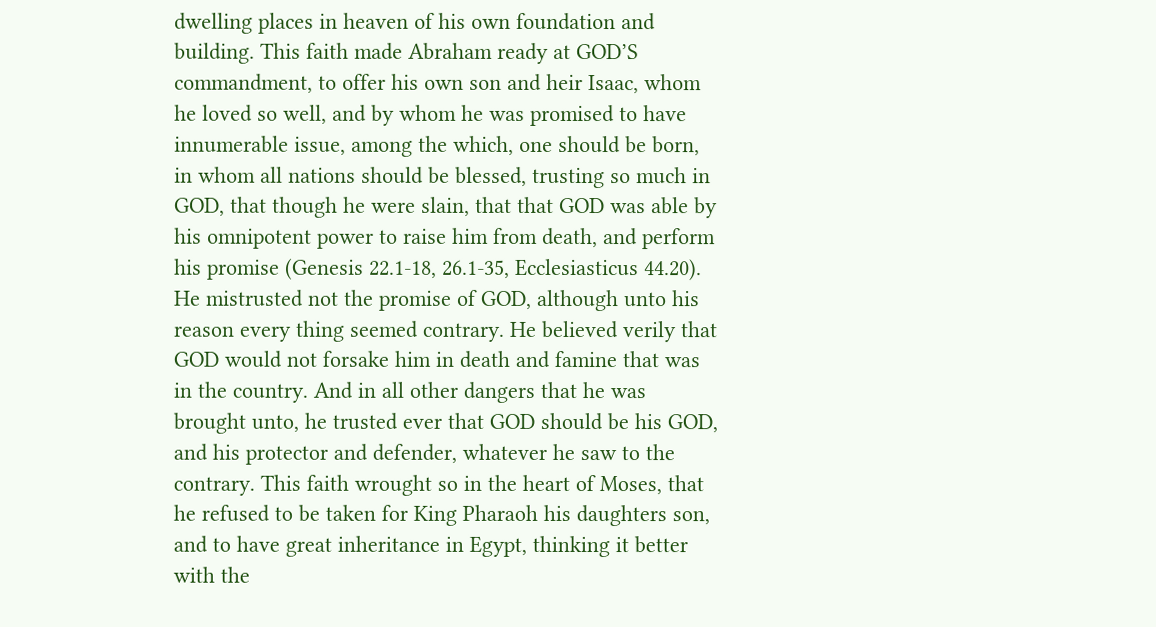dwelling places in heaven of his own foundation and building. This faith made Abraham ready at GOD’S commandment, to offer his own son and heir Isaac, whom he loved so well, and by whom he was promised to have innumerable issue, among the which, one should be born, in whom all nations should be blessed, trusting so much in GOD, that though he were slain, that that GOD was able by his omnipotent power to raise him from death, and perform his promise (Genesis 22.1-18, 26.1-35, Ecclesiasticus 44.20). He mistrusted not the promise of GOD, although unto his reason every thing seemed contrary. He believed verily that GOD would not forsake him in death and famine that was in the country. And in all other dangers that he was brought unto, he trusted ever that GOD should be his GOD, and his protector and defender, whatever he saw to the contrary. This faith wrought so in the heart of Moses, that he refused to be taken for King Pharaoh his daughters son, and to have great inheritance in Egypt, thinking it better with the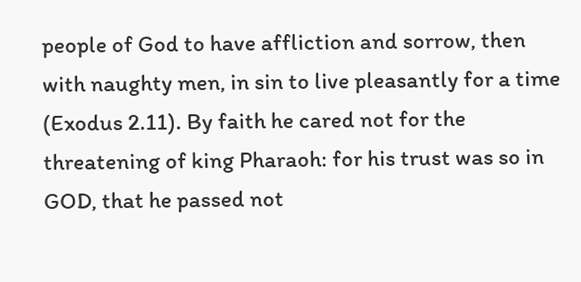people of God to have affliction and sorrow, then with naughty men, in sin to live pleasantly for a time (Exodus 2.11). By faith he cared not for the threatening of king Pharaoh: for his trust was so in GOD, that he passed not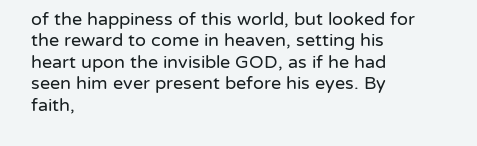of the happiness of this world, but looked for the reward to come in heaven, setting his heart upon the invisible GOD, as if he had seen him ever present before his eyes. By faith,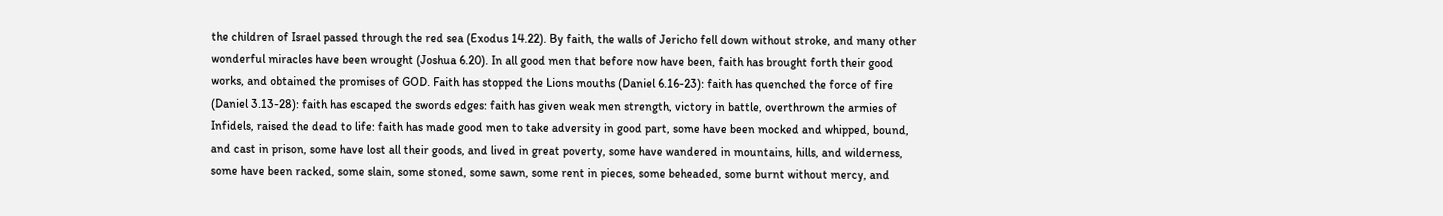the children of Israel passed through the red sea (Exodus 14.22). By faith, the walls of Jericho fell down without stroke, and many other wonderful miracles have been wrought (Joshua 6.20). In all good men that before now have been, faith has brought forth their good works, and obtained the promises of GOD. Faith has stopped the Lions mouths (Daniel 6.16-23): faith has quenched the force of fire (Daniel 3.13-28): faith has escaped the swords edges: faith has given weak men strength, victory in battle, overthrown the armies of Infidels, raised the dead to life: faith has made good men to take adversity in good part, some have been mocked and whipped, bound, and cast in prison, some have lost all their goods, and lived in great poverty, some have wandered in mountains, hills, and wilderness, some have been racked, some slain, some stoned, some sawn, some rent in pieces, some beheaded, some burnt without mercy, and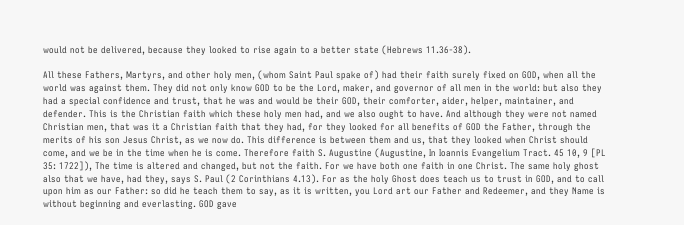would not be delivered, because they looked to rise again to a better state (Hebrews 11.36-38).

All these Fathers, Martyrs, and other holy men, (whom Saint Paul spake of) had their faith surely fixed on GOD, when all the world was against them. They did not only know GOD to be the Lord, maker, and governor of all men in the world: but also they had a special confidence and trust, that he was and would be their GOD, their comforter, aider, helper, maintainer, and defender. This is the Christian faith which these holy men had, and we also ought to have. And although they were not named Christian men, that was it a Christian faith that they had, for they looked for all benefits of GOD the Father, through the merits of his son Jesus Christ, as we now do. This difference is between them and us, that they looked when Christ should come, and we be in the time when he is come. Therefore faith S. Augustine (Augustine, In Ioannis Evangelium Tract. 45 10, 9 [PL 35: 1722]), The time is altered and changed, but not the faith. For we have both one faith in one Christ. The same holy ghost also that we have, had they, says S. Paul (2 Corinthians 4.13). For as the holy Ghost does teach us to trust in GOD, and to call upon him as our Father: so did he teach them to say, as it is written, you Lord art our Father and Redeemer, and they Name is without beginning and everlasting. GOD gave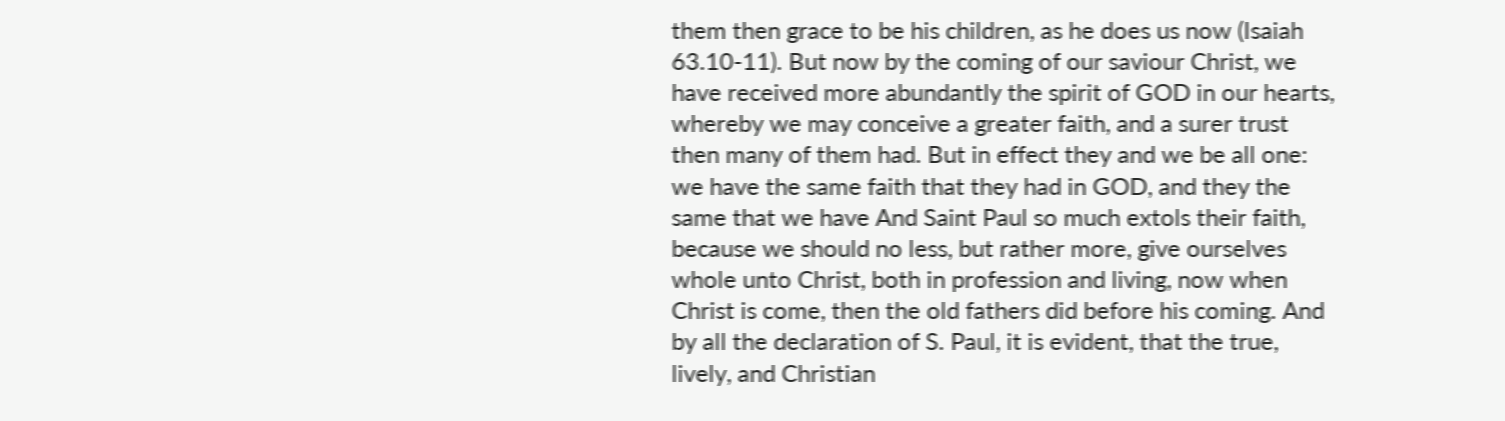them then grace to be his children, as he does us now (Isaiah 63.10-11). But now by the coming of our saviour Christ, we have received more abundantly the spirit of GOD in our hearts, whereby we may conceive a greater faith, and a surer trust then many of them had. But in effect they and we be all one: we have the same faith that they had in GOD, and they the same that we have And Saint Paul so much extols their faith, because we should no less, but rather more, give ourselves whole unto Christ, both in profession and living, now when Christ is come, then the old fathers did before his coming. And by all the declaration of S. Paul, it is evident, that the true, lively, and Christian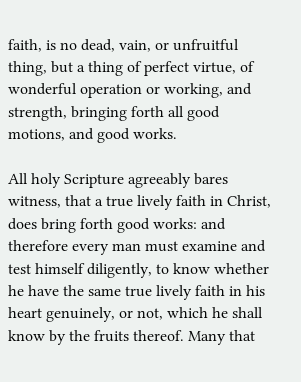faith, is no dead, vain, or unfruitful thing, but a thing of perfect virtue, of wonderful operation or working, and strength, bringing forth all good motions, and good works.

All holy Scripture agreeably bares witness, that a true lively faith in Christ, does bring forth good works: and therefore every man must examine and test himself diligently, to know whether he have the same true lively faith in his heart genuinely, or not, which he shall know by the fruits thereof. Many that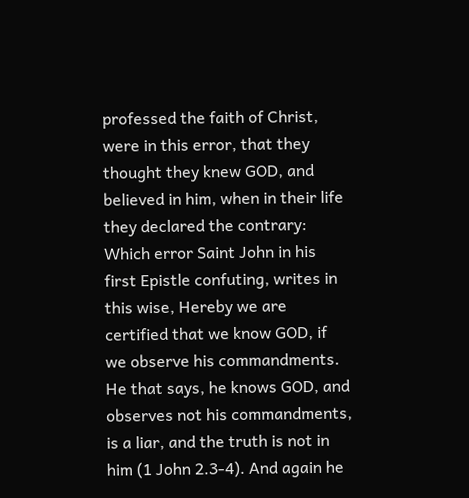professed the faith of Christ, were in this error, that they thought they knew GOD, and believed in him, when in their life they declared the contrary: Which error Saint John in his first Epistle confuting, writes in this wise, Hereby we are certified that we know GOD, if we observe his commandments. He that says, he knows GOD, and observes not his commandments, is a liar, and the truth is not in him (1 John 2.3-4). And again he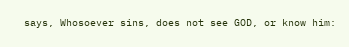says, Whosoever sins, does not see GOD, or know him: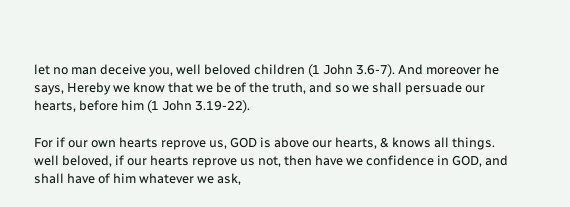let no man deceive you, well beloved children (1 John 3.6-7). And moreover he says, Hereby we know that we be of the truth, and so we shall persuade our hearts, before him (1 John 3.19-22).

For if our own hearts reprove us, GOD is above our hearts, & knows all things. well beloved, if our hearts reprove us not, then have we confidence in GOD, and shall have of him whatever we ask,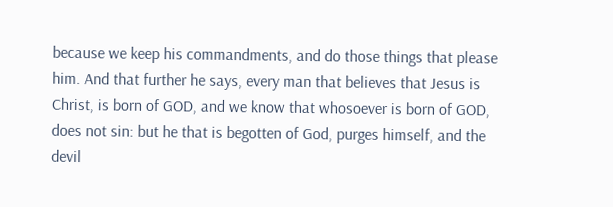because we keep his commandments, and do those things that please him. And that further he says, every man that believes that Jesus is Christ, is born of GOD, and we know that whosoever is born of GOD, does not sin: but he that is begotten of God, purges himself, and the devil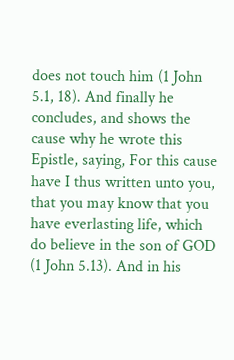does not touch him (1 John 5.1, 18). And finally he concludes, and shows the cause why he wrote this Epistle, saying, For this cause have I thus written unto you, that you may know that you have everlasting life, which do believe in the son of GOD (1 John 5.13). And in his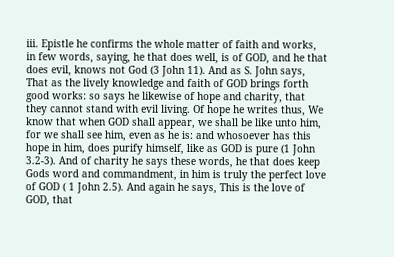iii. Epistle he confirms the whole matter of faith and works, in few words, saying, he that does well, is of GOD, and he that does evil, knows not God (3 John 11). And as S. John says, That as the lively knowledge and faith of GOD brings forth good works: so says he likewise of hope and charity, that they cannot stand with evil living. Of hope he writes thus, We know that when GOD shall appear, we shall be like unto him, for we shall see him, even as he is: and whosoever has this hope in him, does purify himself, like as GOD is pure (1 John 3.2-3). And of charity he says these words, he that does keep Gods word and commandment, in him is truly the perfect love of GOD ( 1 John 2.5). And again he says, This is the love of GOD, that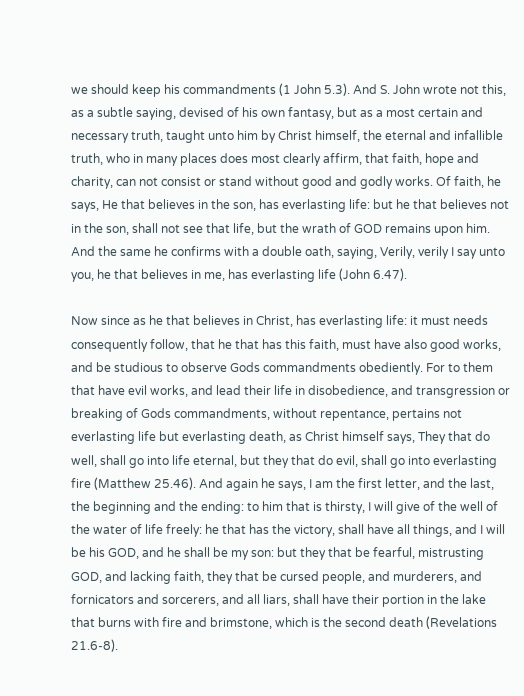we should keep his commandments (1 John 5.3). And S. John wrote not this, as a subtle saying, devised of his own fantasy, but as a most certain and necessary truth, taught unto him by Christ himself, the eternal and infallible truth, who in many places does most clearly affirm, that faith, hope and charity, can not consist or stand without good and godly works. Of faith, he says, He that believes in the son, has everlasting life: but he that believes not in the son, shall not see that life, but the wrath of GOD remains upon him. And the same he confirms with a double oath, saying, Verily, verily I say unto you, he that believes in me, has everlasting life (John 6.47).

Now since as he that believes in Christ, has everlasting life: it must needs consequently follow, that he that has this faith, must have also good works, and be studious to observe Gods commandments obediently. For to them that have evil works, and lead their life in disobedience, and transgression or breaking of Gods commandments, without repentance, pertains not everlasting life but everlasting death, as Christ himself says, They that do well, shall go into life eternal, but they that do evil, shall go into everlasting fire (Matthew 25.46). And again he says, I am the first letter, and the last, the beginning and the ending: to him that is thirsty, I will give of the well of the water of life freely: he that has the victory, shall have all things, and I will be his GOD, and he shall be my son: but they that be fearful, mistrusting GOD, and lacking faith, they that be cursed people, and murderers, and fornicators and sorcerers, and all liars, shall have their portion in the lake that burns with fire and brimstone, which is the second death (Revelations 21.6-8).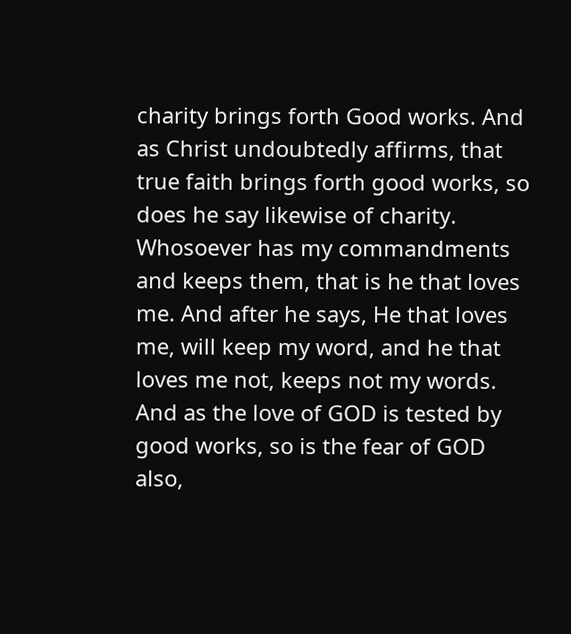charity brings forth Good works. And as Christ undoubtedly affirms, that true faith brings forth good works, so does he say likewise of charity. Whosoever has my commandments and keeps them, that is he that loves me. And after he says, He that loves me, will keep my word, and he that loves me not, keeps not my words. And as the love of GOD is tested by good works, so is the fear of GOD also,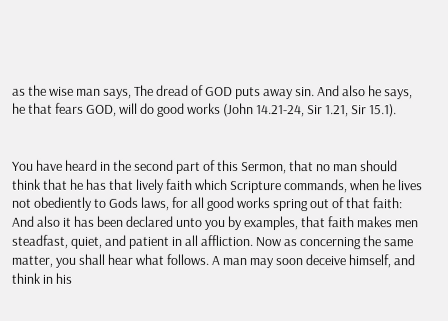as the wise man says, The dread of GOD puts away sin. And also he says, he that fears GOD, will do good works (John 14.21-24, Sir 1.21, Sir 15.1).


You have heard in the second part of this Sermon, that no man should think that he has that lively faith which Scripture commands, when he lives not obediently to Gods laws, for all good works spring out of that faith: And also it has been declared unto you by examples, that faith makes men steadfast, quiet, and patient in all affliction. Now as concerning the same matter, you shall hear what follows. A man may soon deceive himself, and think in his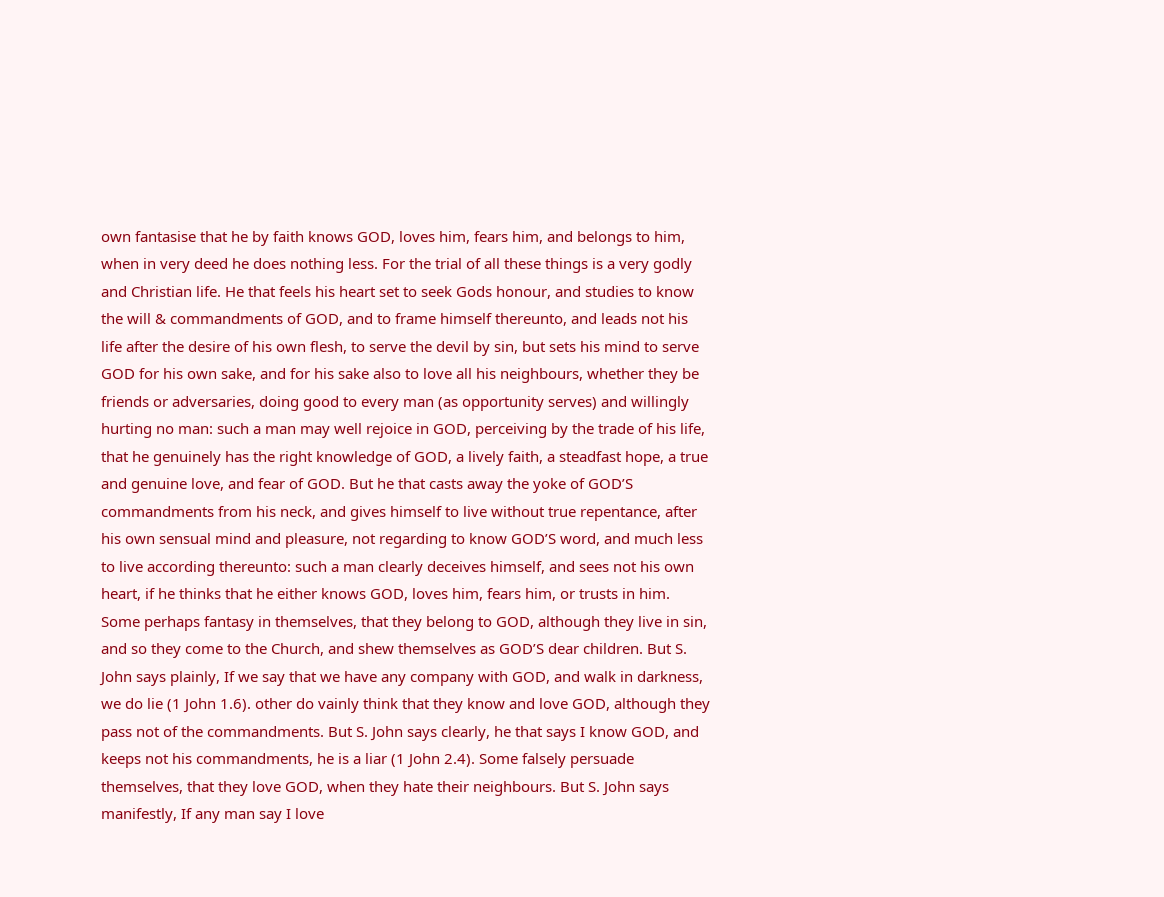own fantasise that he by faith knows GOD, loves him, fears him, and belongs to him, when in very deed he does nothing less. For the trial of all these things is a very godly and Christian life. He that feels his heart set to seek Gods honour, and studies to know the will & commandments of GOD, and to frame himself thereunto, and leads not his life after the desire of his own flesh, to serve the devil by sin, but sets his mind to serve GOD for his own sake, and for his sake also to love all his neighbours, whether they be friends or adversaries, doing good to every man (as opportunity serves) and willingly hurting no man: such a man may well rejoice in GOD, perceiving by the trade of his life, that he genuinely has the right knowledge of GOD, a lively faith, a steadfast hope, a true and genuine love, and fear of GOD. But he that casts away the yoke of GOD’S commandments from his neck, and gives himself to live without true repentance, after his own sensual mind and pleasure, not regarding to know GOD’S word, and much less to live according thereunto: such a man clearly deceives himself, and sees not his own heart, if he thinks that he either knows GOD, loves him, fears him, or trusts in him. Some perhaps fantasy in themselves, that they belong to GOD, although they live in sin, and so they come to the Church, and shew themselves as GOD’S dear children. But S. John says plainly, If we say that we have any company with GOD, and walk in darkness, we do lie (1 John 1.6). other do vainly think that they know and love GOD, although they pass not of the commandments. But S. John says clearly, he that says I know GOD, and keeps not his commandments, he is a liar (1 John 2.4). Some falsely persuade themselves, that they love GOD, when they hate their neighbours. But S. John says manifestly, If any man say I love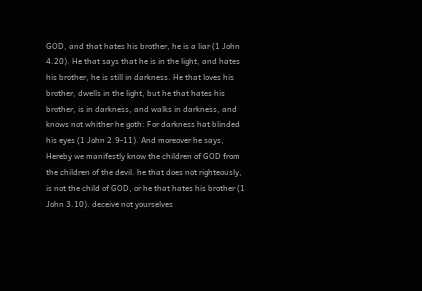GOD, and that hates his brother, he is a liar (1 John 4.20). He that says that he is in the light, and hates his brother, he is still in darkness. He that loves his brother, dwells in the light, but he that hates his brother, is in darkness, and walks in darkness, and knows not whither he goth: For darkness hat blinded his eyes (1 John 2.9-11). And moreover he says, Hereby we manifestly know the children of GOD from the children of the devil. he that does not righteously, is not the child of GOD, or he that hates his brother (1 John 3.10). deceive not yourselves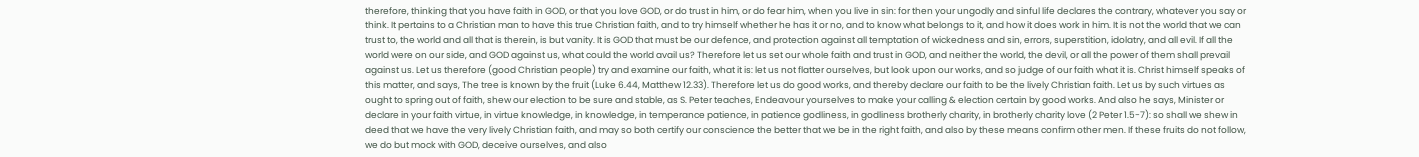therefore, thinking that you have faith in GOD, or that you love GOD, or do trust in him, or do fear him, when you live in sin: for then your ungodly and sinful life declares the contrary, whatever you say or think. It pertains to a Christian man to have this true Christian faith, and to try himself whether he has it or no, and to know what belongs to it, and how it does work in him. It is not the world that we can trust to, the world and all that is therein, is but vanity. It is GOD that must be our defence, and protection against all temptation of wickedness and sin, errors, superstition, idolatry, and all evil. If all the world were on our side, and GOD against us, what could the world avail us? Therefore let us set our whole faith and trust in GOD, and neither the world, the devil, or all the power of them shall prevail against us. Let us therefore (good Christian people) try and examine our faith, what it is: let us not flatter ourselves, but look upon our works, and so judge of our faith what it is. Christ himself speaks of this matter, and says, The tree is known by the fruit (Luke 6.44, Matthew 12.33). Therefore let us do good works, and thereby declare our faith to be the lively Christian faith. Let us by such virtues as ought to spring out of faith, shew our election to be sure and stable, as S. Peter teaches, Endeavour yourselves to make your calling & election certain by good works. And also he says, Minister or declare in your faith virtue, in virtue knowledge, in knowledge, in temperance patience, in patience godliness, in godliness brotherly charity, in brotherly charity love (2 Peter 1.5-7): so shall we shew in deed that we have the very lively Christian faith, and may so both certify our conscience the better that we be in the right faith, and also by these means confirm other men. If these fruits do not follow, we do but mock with GOD, deceive ourselves, and also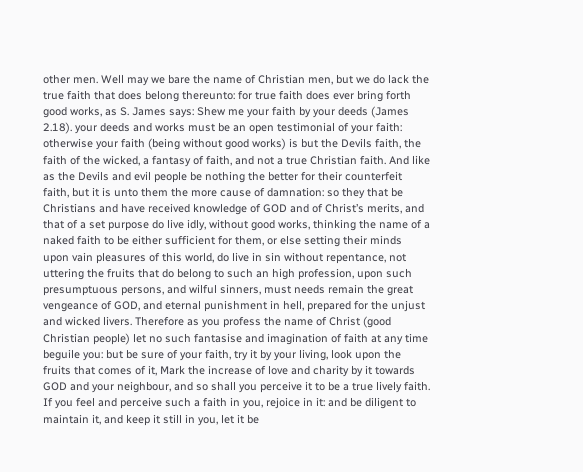other men. Well may we bare the name of Christian men, but we do lack the true faith that does belong thereunto: for true faith does ever bring forth good works, as S. James says: Shew me your faith by your deeds (James 2.18). your deeds and works must be an open testimonial of your faith: otherwise your faith (being without good works) is but the Devils faith, the faith of the wicked, a fantasy of faith, and not a true Christian faith. And like as the Devils and evil people be nothing the better for their counterfeit faith, but it is unto them the more cause of damnation: so they that be Christians and have received knowledge of GOD and of Christ’s merits, and that of a set purpose do live idly, without good works, thinking the name of a naked faith to be either sufficient for them, or else setting their minds upon vain pleasures of this world, do live in sin without repentance, not uttering the fruits that do belong to such an high profession, upon such presumptuous persons, and wilful sinners, must needs remain the great vengeance of GOD, and eternal punishment in hell, prepared for the unjust and wicked livers. Therefore as you profess the name of Christ (good Christian people) let no such fantasise and imagination of faith at any time beguile you: but be sure of your faith, try it by your living, look upon the fruits that comes of it, Mark the increase of love and charity by it towards GOD and your neighbour, and so shall you perceive it to be a true lively faith. If you feel and perceive such a faith in you, rejoice in it: and be diligent to maintain it, and keep it still in you, let it be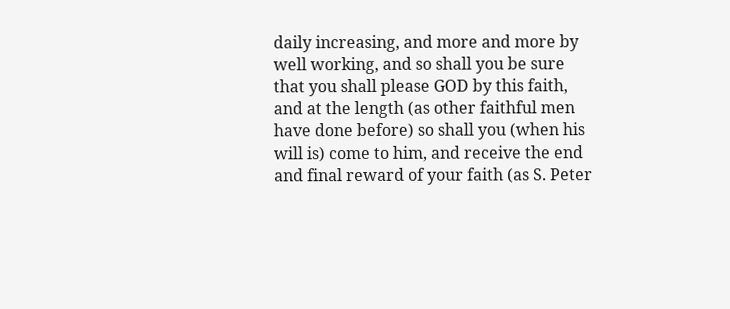daily increasing, and more and more by well working, and so shall you be sure that you shall please GOD by this faith, and at the length (as other faithful men have done before) so shall you (when his will is) come to him, and receive the end and final reward of your faith (as S. Peter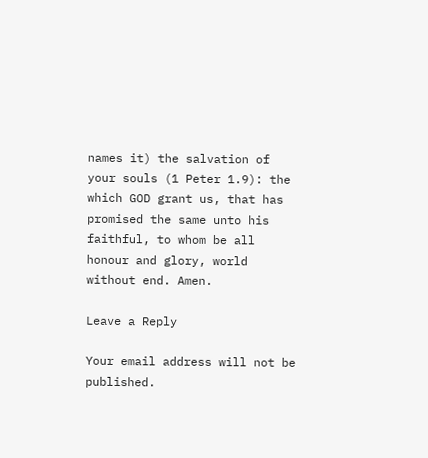names it) the salvation of your souls (1 Peter 1.9): the which GOD grant us, that has promised the same unto his faithful, to whom be all honour and glory, world without end. Amen.

Leave a Reply

Your email address will not be published.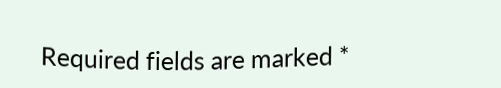Required fields are marked *